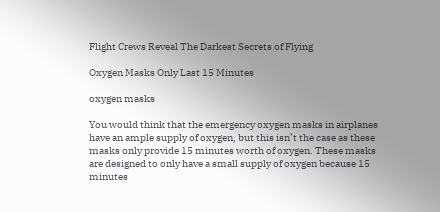Flight Crews Reveal The Darkest Secrets of Flying

Oxygen Masks Only Last 15 Minutes

oxygen masks

You would think that the emergency oxygen masks in airplanes have an ample supply of oxygen, but this isn’t the case as these masks only provide 15 minutes worth of oxygen. These masks are designed to only have a small supply of oxygen because 15 minutes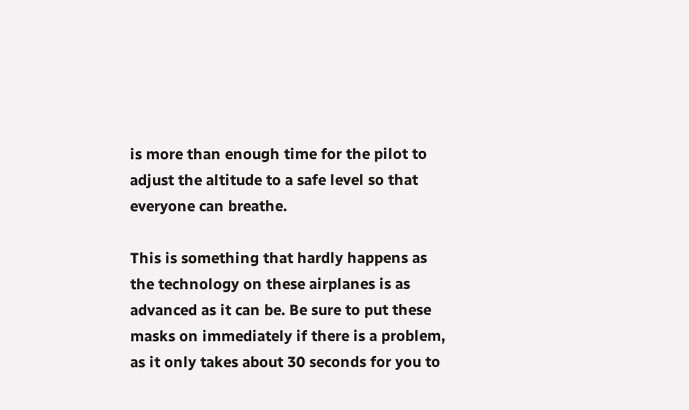is more than enough time for the pilot to adjust the altitude to a safe level so that everyone can breathe.

This is something that hardly happens as the technology on these airplanes is as advanced as it can be. Be sure to put these masks on immediately if there is a problem, as it only takes about 30 seconds for you to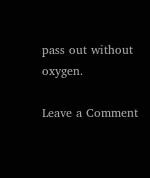pass out without oxygen.

Leave a Comment